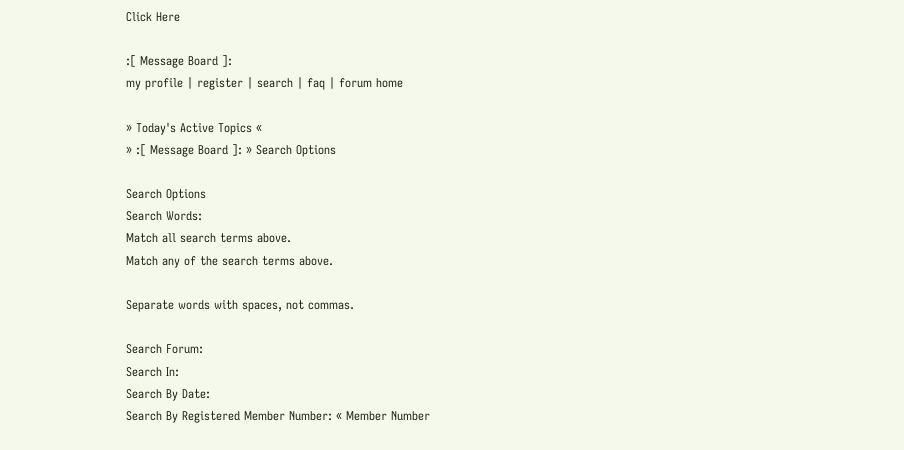Click Here

:[ Message Board ]:
my profile | register | search | faq | forum home

» Today's Active Topics «
» :[ Message Board ]: » Search Options

Search Options
Search Words:
Match all search terms above.
Match any of the search terms above.

Separate words with spaces, not commas.

Search Forum:
Search In:
Search By Date:
Search By Registered Member Number: « Member Number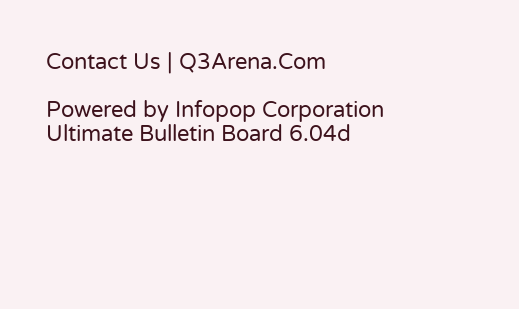Contact Us | Q3Arena.Com

Powered by Infopop Corporation
Ultimate Bulletin Board 6.04d